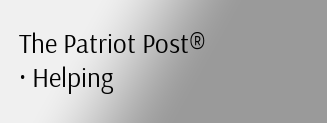The Patriot Post® · Helping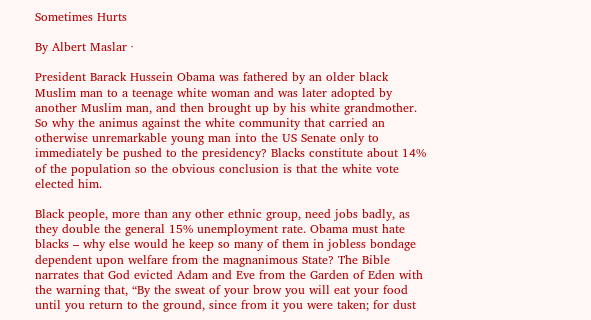Sometimes Hurts

By Albert Maslar ·

President Barack Hussein Obama was fathered by an older black Muslim man to a teenage white woman and was later adopted by another Muslim man, and then brought up by his white grandmother. So why the animus against the white community that carried an otherwise unremarkable young man into the US Senate only to immediately be pushed to the presidency? Blacks constitute about 14% of the population so the obvious conclusion is that the white vote elected him.

Black people, more than any other ethnic group, need jobs badly, as they double the general 15% unemployment rate. Obama must hate blacks – why else would he keep so many of them in jobless bondage dependent upon welfare from the magnanimous State? The Bible narrates that God evicted Adam and Eve from the Garden of Eden with the warning that, “By the sweat of your brow you will eat your food until you return to the ground, since from it you were taken; for dust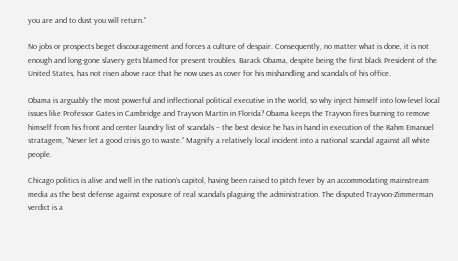you are and to dust you will return.”

No jobs or prospects beget discouragement and forces a culture of despair. Consequently, no matter what is done, it is not enough and long-gone slavery gets blamed for present troubles. Barack Obama, despite being the first black President of the United States, has not risen above race that he now uses as cover for his mishandling and scandals of his office.

Obama is arguably the most powerful and inflectional political executive in the world, so why inject himself into low-level local issues like Professor Gates in Cambridge and Trayvon Martin in Florida? Obama keeps the Trayvon fires burning to remove himself from his front and center laundry list of scandals – the best device he has in hand in execution of the Rahm Emanuel stratagem, “Never let a good crisis go to waste.” Magnify a relatively local incident into a national scandal against all white people.

Chicago politics is alive and well in the nation’s capitol, having been raised to pitch fever by an accommodating mainstream media as the best defense against exposure of real scandals plaguing the administration. The disputed Trayvon-Zimmerman verdict is a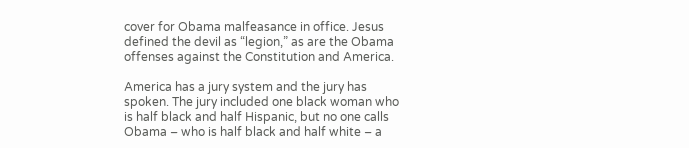cover for Obama malfeasance in office. Jesus defined the devil as “legion,” as are the Obama offenses against the Constitution and America.

America has a jury system and the jury has spoken. The jury included one black woman who is half black and half Hispanic, but no one calls Obama – who is half black and half white – a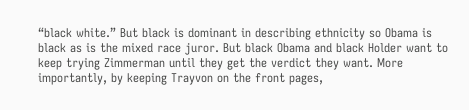“black white.” But black is dominant in describing ethnicity so Obama is black as is the mixed race juror. But black Obama and black Holder want to keep trying Zimmerman until they get the verdict they want. More importantly, by keeping Trayvon on the front pages,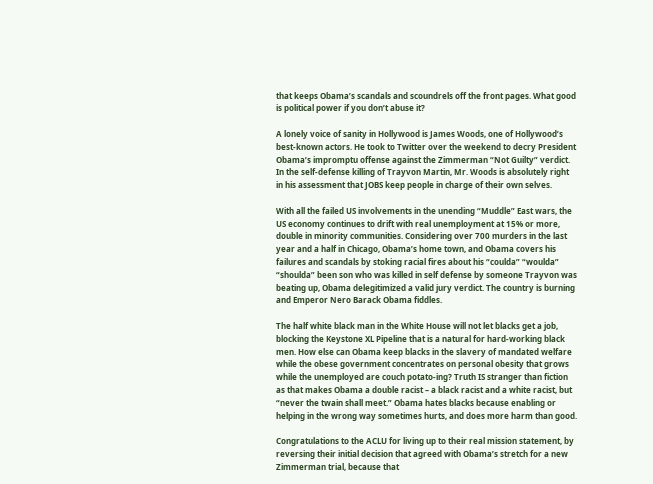that keeps Obama’s scandals and scoundrels off the front pages. What good is political power if you don’t abuse it?

A lonely voice of sanity in Hollywood is James Woods, one of Hollywood’s best-known actors. He took to Twitter over the weekend to decry President Obama’s impromptu offense against the Zimmerman “Not Guilty” verdict. In the self-defense killing of Trayvon Martin, Mr. Woods is absolutely right in his assessment that JOBS keep people in charge of their own selves.

With all the failed US involvements in the unending “Muddle” East wars, the US economy continues to drift with real unemployment at 15% or more, double in minority communities. Considering over 700 murders in the last year and a half in Chicago, Obama’s home town, and Obama covers his failures and scandals by stoking racial fires about his “coulda” “woulda” “shoulda” been son who was killed in self defense by someone Trayvon was beating up, Obama delegitimized a valid jury verdict. The country is burning and Emperor Nero Barack Obama fiddles.

The half white black man in the White House will not let blacks get a job, blocking the Keystone XL Pipeline that is a natural for hard-working black men. How else can Obama keep blacks in the slavery of mandated welfare while the obese government concentrates on personal obesity that grows while the unemployed are couch potato-ing? Truth IS stranger than fiction as that makes Obama a double racist – a black racist and a white racist, but “never the twain shall meet.” Obama hates blacks because enabling or helping in the wrong way sometimes hurts, and does more harm than good.

Congratulations to the ACLU for living up to their real mission statement, by reversing their initial decision that agreed with Obama’s stretch for a new Zimmerman trial, because that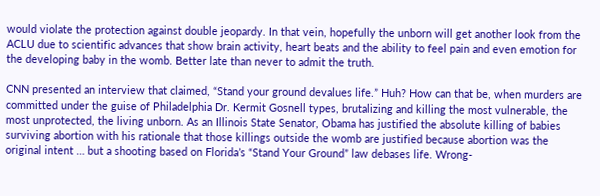would violate the protection against double jeopardy. In that vein, hopefully the unborn will get another look from the ACLU due to scientific advances that show brain activity, heart beats and the ability to feel pain and even emotion for the developing baby in the womb. Better late than never to admit the truth.

CNN presented an interview that claimed, “Stand your ground devalues life.” Huh? How can that be, when murders are committed under the guise of Philadelphia Dr. Kermit Gosnell types, brutalizing and killing the most vulnerable, the most unprotected, the living unborn. As an Illinois State Senator, Obama has justified the absolute killing of babies surviving abortion with his rationale that those killings outside the womb are justified because abortion was the original intent … but a shooting based on Florida’s “Stand Your Ground” law debases life. Wrong-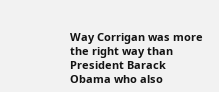Way Corrigan was more the right way than President Barack Obama who also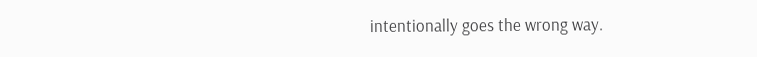intentionally goes the wrong way.